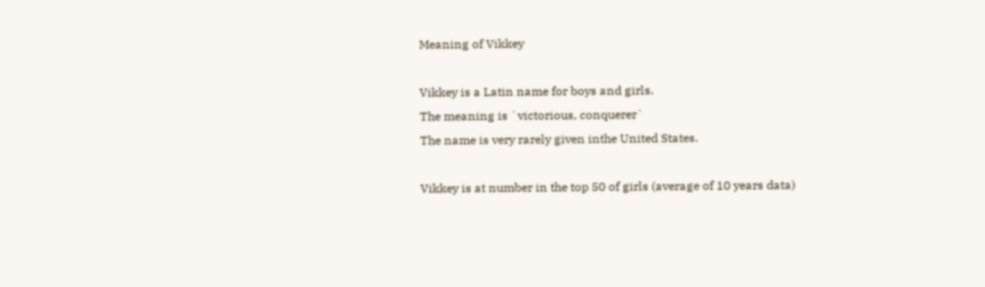Meaning of Vikkey

Vikkey is a Latin name for boys and girls.
The meaning is `victorious, conquerer`
The name is very rarely given inthe United States.

Vikkey is at number in the top 50 of girls (average of 10 years data)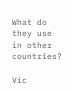What do they use in other countries?

Vic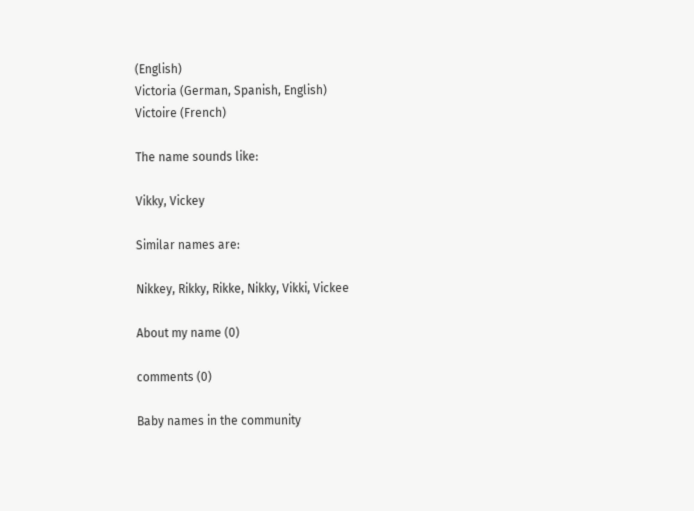(English)
Victoria (German, Spanish, English)
Victoire (French)

The name sounds like:

Vikky, Vickey

Similar names are:

Nikkey, Rikky, Rikke, Nikky, Vikki, Vickee

About my name (0)

comments (0)

Baby names in the community